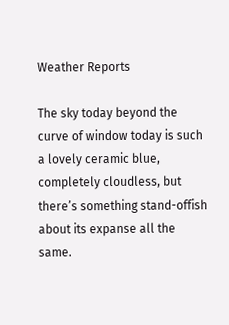Weather Reports

The sky today beyond the curve of window today is such a lovely ceramic blue, completely cloudless, but there’s something stand-offish about its expanse all the same.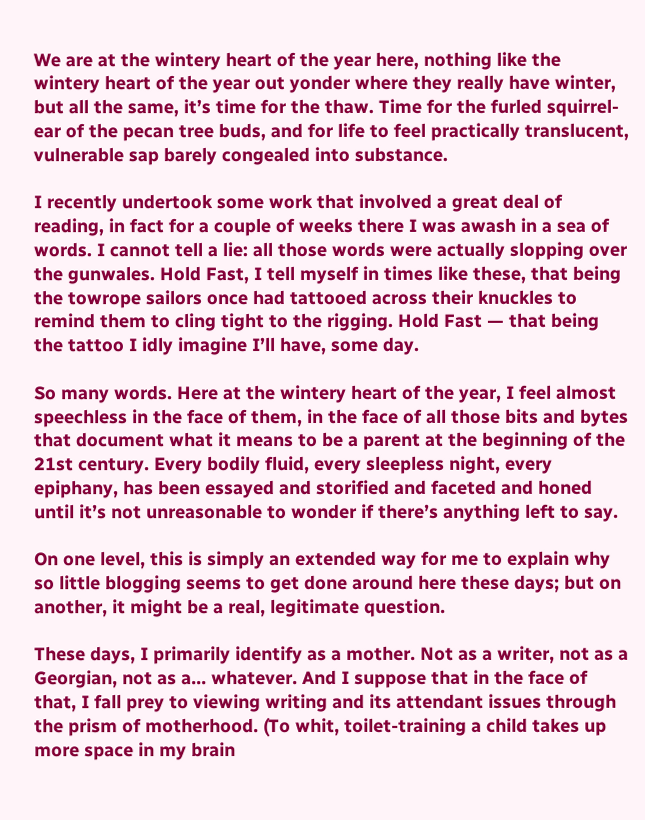We are at the wintery heart of the year here, nothing like the wintery heart of the year out yonder where they really have winter, but all the same, it’s time for the thaw. Time for the furled squirrel-ear of the pecan tree buds, and for life to feel practically translucent, vulnerable sap barely congealed into substance.

I recently undertook some work that involved a great deal of reading, in fact for a couple of weeks there I was awash in a sea of words. I cannot tell a lie: all those words were actually slopping over the gunwales. Hold Fast, I tell myself in times like these, that being the towrope sailors once had tattooed across their knuckles to remind them to cling tight to the rigging. Hold Fast — that being the tattoo I idly imagine I’ll have, some day.

So many words. Here at the wintery heart of the year, I feel almost speechless in the face of them, in the face of all those bits and bytes that document what it means to be a parent at the beginning of the 21st century. Every bodily fluid, every sleepless night, every epiphany, has been essayed and storified and faceted and honed until it’s not unreasonable to wonder if there’s anything left to say.

On one level, this is simply an extended way for me to explain why so little blogging seems to get done around here these days; but on another, it might be a real, legitimate question.

These days, I primarily identify as a mother. Not as a writer, not as a Georgian, not as a… whatever. And I suppose that in the face of that, I fall prey to viewing writing and its attendant issues through the prism of motherhood. (To whit, toilet-training a child takes up more space in my brain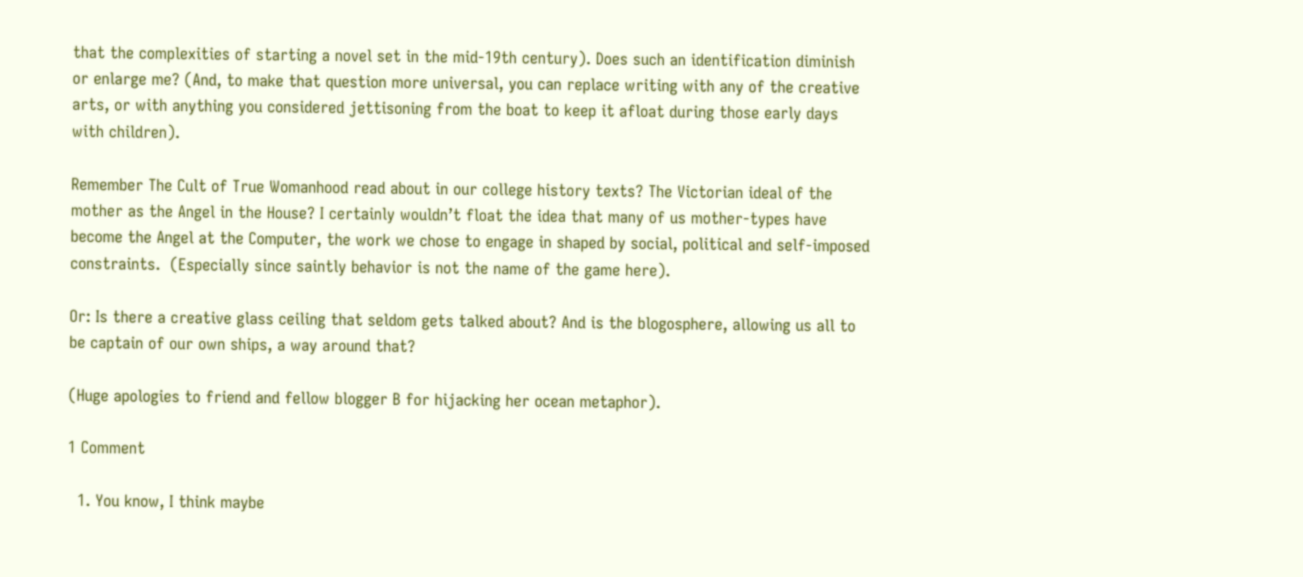that the complexities of starting a novel set in the mid-19th century). Does such an identification diminish or enlarge me? (And, to make that question more universal, you can replace writing with any of the creative arts, or with anything you considered jettisoning from the boat to keep it afloat during those early days with children).

Remember The Cult of True Womanhood read about in our college history texts? The Victorian ideal of the mother as the Angel in the House? I certainly wouldn’t float the idea that many of us mother-types have become the Angel at the Computer, the work we chose to engage in shaped by social, political and self-imposed constraints.  (Especially since saintly behavior is not the name of the game here).

Or: Is there a creative glass ceiling that seldom gets talked about? And is the blogosphere, allowing us all to be captain of our own ships, a way around that?

(Huge apologies to friend and fellow blogger B for hijacking her ocean metaphor).

1 Comment

  1. You know, I think maybe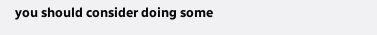you should consider doing some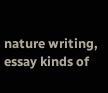nature writing, essay kinds of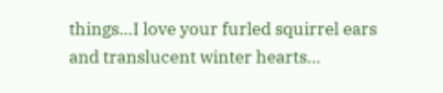things…I love your furled squirrel ears and translucent winter hearts…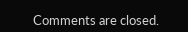Comments are closed.